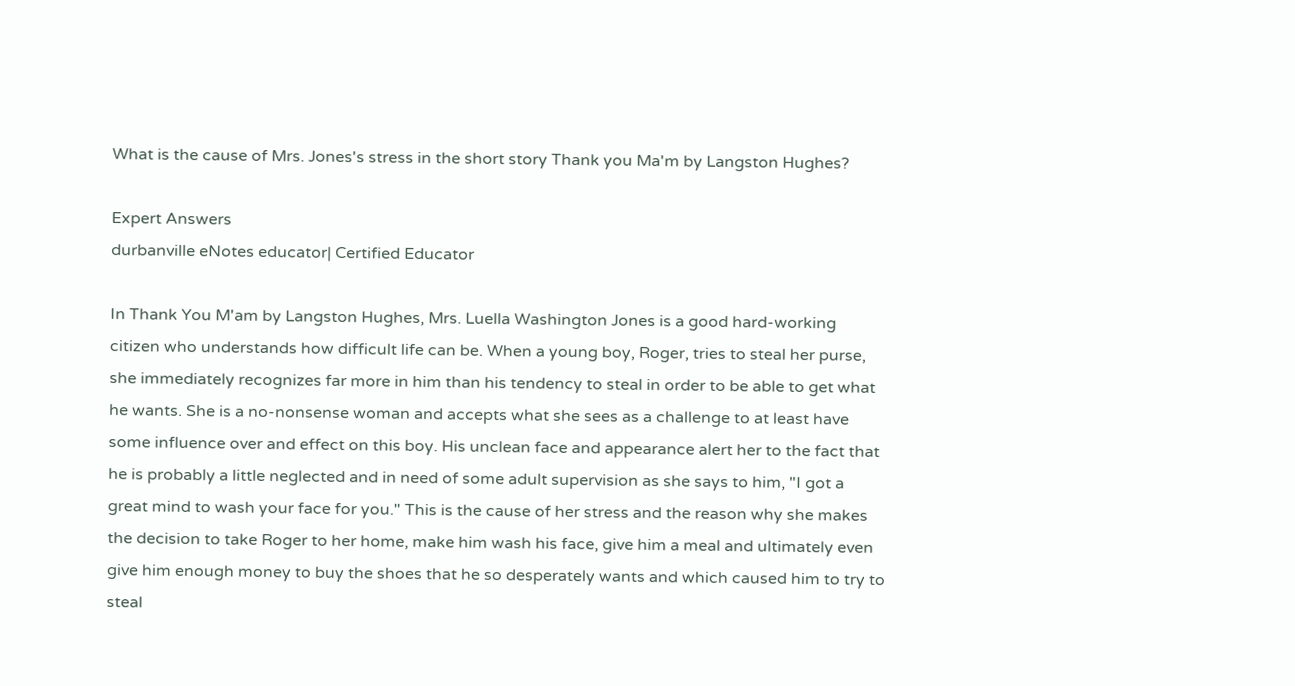What is the cause of Mrs. Jones's stress in the short story Thank you Ma'm by Langston Hughes?

Expert Answers
durbanville eNotes educator| Certified Educator

In Thank You M'am by Langston Hughes, Mrs. Luella Washington Jones is a good hard-working citizen who understands how difficult life can be. When a young boy, Roger, tries to steal her purse, she immediately recognizes far more in him than his tendency to steal in order to be able to get what he wants. She is a no-nonsense woman and accepts what she sees as a challenge to at least have some influence over and effect on this boy. His unclean face and appearance alert her to the fact that he is probably a little neglected and in need of some adult supervision as she says to him, "I got a great mind to wash your face for you." This is the cause of her stress and the reason why she makes the decision to take Roger to her home, make him wash his face, give him a meal and ultimately even give him enough money to buy the shoes that he so desperately wants and which caused him to try to steal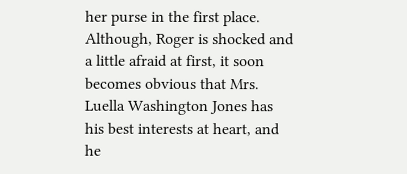her purse in the first place. Although, Roger is shocked and a little afraid at first, it soon becomes obvious that Mrs. Luella Washington Jones has his best interests at heart, and he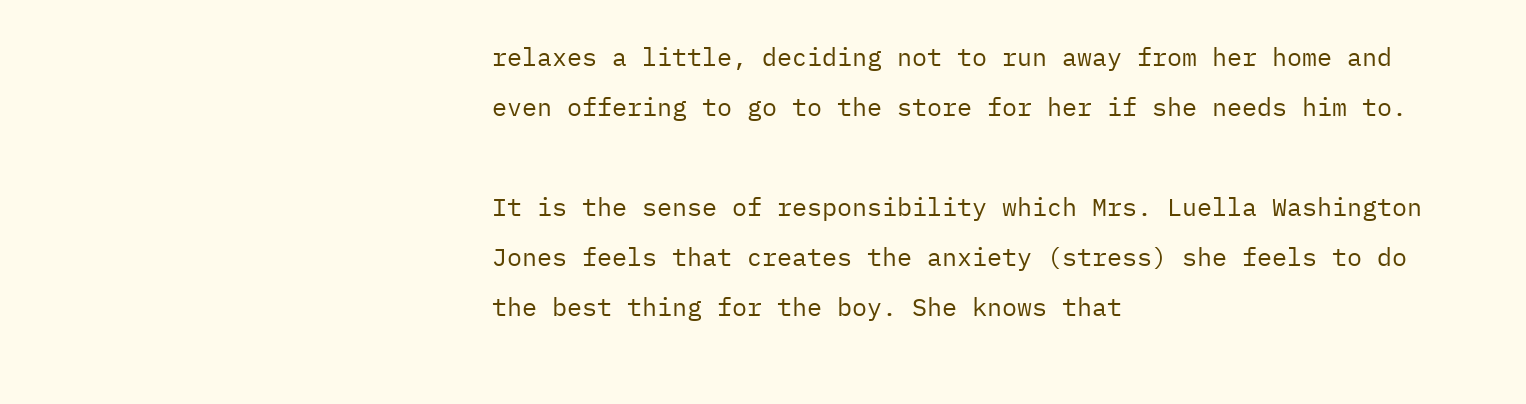relaxes a little, deciding not to run away from her home and even offering to go to the store for her if she needs him to.

It is the sense of responsibility which Mrs. Luella Washington Jones feels that creates the anxiety (stress) she feels to do the best thing for the boy. She knows that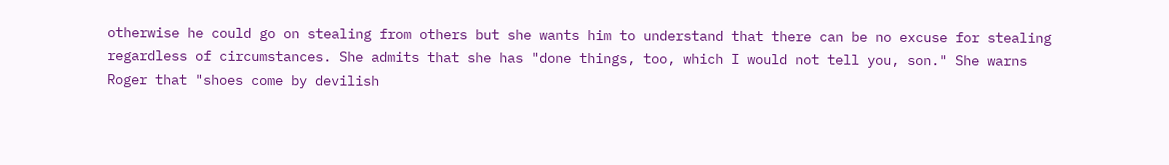otherwise he could go on stealing from others but she wants him to understand that there can be no excuse for stealing regardless of circumstances. She admits that she has "done things, too, which I would not tell you, son." She warns Roger that "shoes come by devilish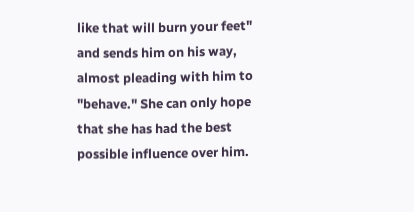like that will burn your feet" and sends him on his way, almost pleading with him to "behave." She can only hope that she has had the best possible influence over him.